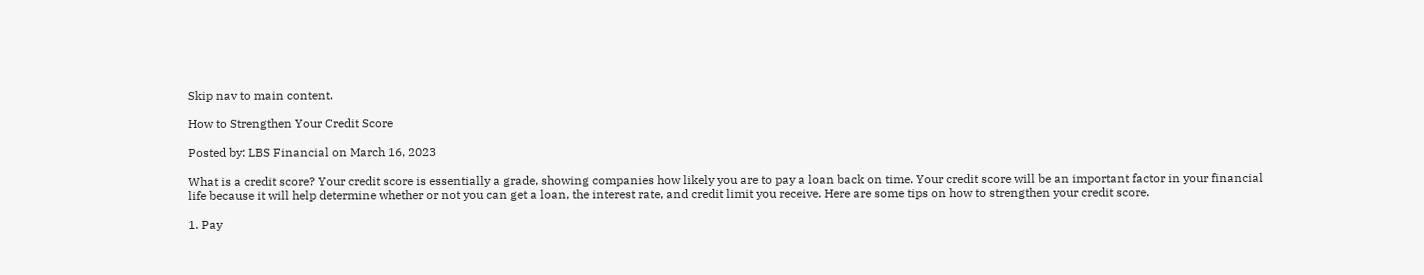Skip nav to main content.

How to Strengthen Your Credit Score

Posted by: LBS Financial on March 16, 2023

What is a credit score? Your credit score is essentially a grade, showing companies how likely you are to pay a loan back on time. Your credit score will be an important factor in your financial life because it will help determine whether or not you can get a loan, the interest rate, and credit limit you receive. Here are some tips on how to strengthen your credit score.

1. Pay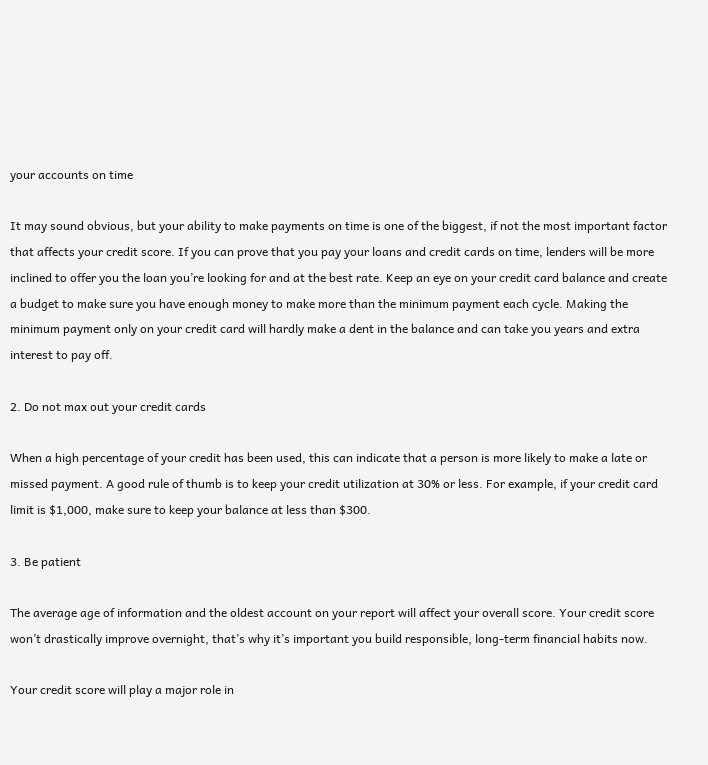your accounts on time

It may sound obvious, but your ability to make payments on time is one of the biggest, if not the most important factor that affects your credit score. If you can prove that you pay your loans and credit cards on time, lenders will be more inclined to offer you the loan you’re looking for and at the best rate. Keep an eye on your credit card balance and create a budget to make sure you have enough money to make more than the minimum payment each cycle. Making the minimum payment only on your credit card will hardly make a dent in the balance and can take you years and extra interest to pay off.

2. Do not max out your credit cards

When a high percentage of your credit has been used, this can indicate that a person is more likely to make a late or missed payment. A good rule of thumb is to keep your credit utilization at 30% or less. For example, if your credit card limit is $1,000, make sure to keep your balance at less than $300.

3. Be patient

The average age of information and the oldest account on your report will affect your overall score. Your credit score won’t drastically improve overnight, that’s why it’s important you build responsible, long-term financial habits now.

Your credit score will play a major role in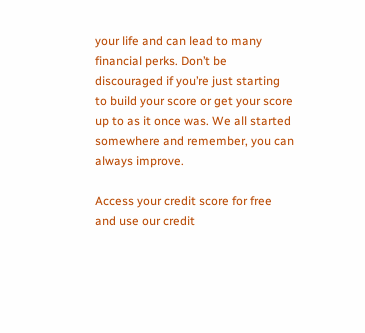your life and can lead to many financial perks. Don’t be discouraged if you’re just starting to build your score or get your score up to as it once was. We all started somewhere and remember, you can always improve.

Access your credit score for free and use our credit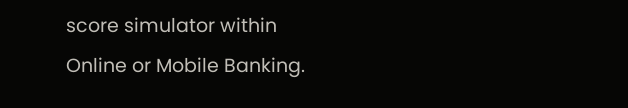score simulator within Online or Mobile Banking.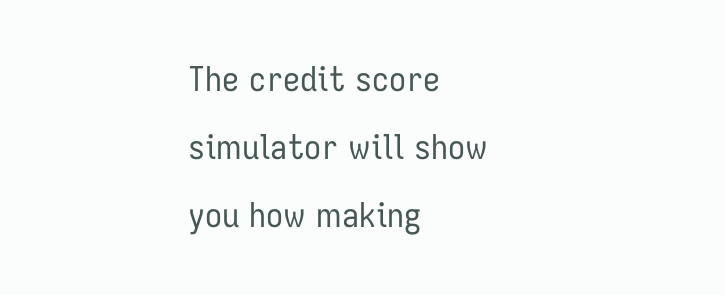The credit score simulator will show you how making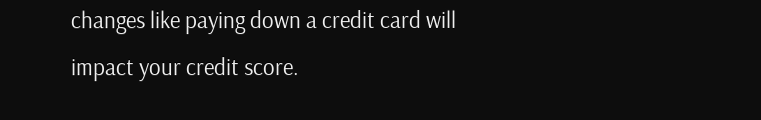changes like paying down a credit card will impact your credit score.